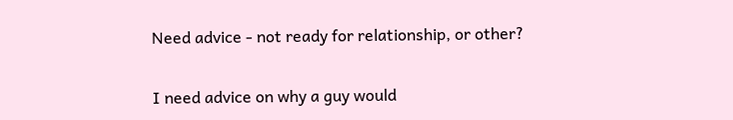Need advice - not ready for relationship, or other?

I need advice on why a guy would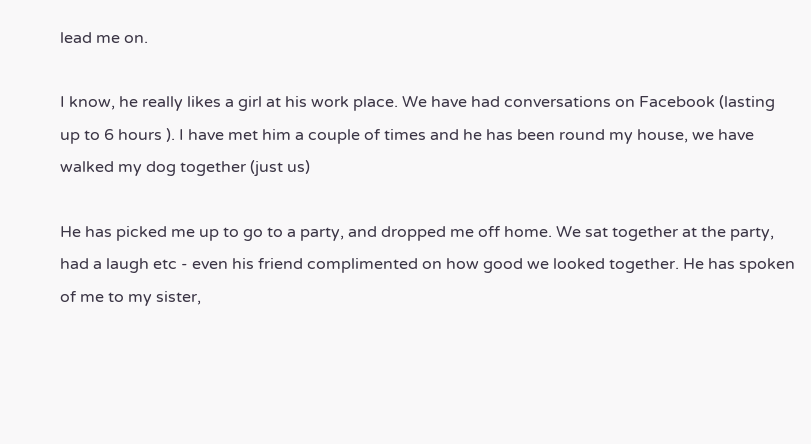lead me on.

I know, he really likes a girl at his work place. We have had conversations on Facebook (lasting up to 6 hours ). I have met him a couple of times and he has been round my house, we have walked my dog together (just us)

He has picked me up to go to a party, and dropped me off home. We sat together at the party, had a laugh etc - even his friend complimented on how good we looked together. He has spoken of me to my sister,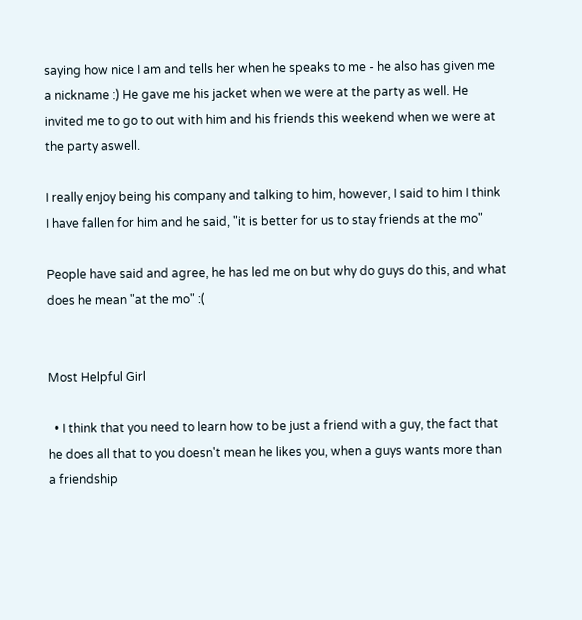saying how nice I am and tells her when he speaks to me - he also has given me a nickname :) He gave me his jacket when we were at the party as well. He invited me to go to out with him and his friends this weekend when we were at the party aswell.

I really enjoy being his company and talking to him, however, I said to him I think I have fallen for him and he said, "it is better for us to stay friends at the mo"

People have said and agree, he has led me on but why do guys do this, and what does he mean "at the mo" :(


Most Helpful Girl

  • I think that you need to learn how to be just a friend with a guy, the fact that he does all that to you doesn't mean he likes you, when a guys wants more than a friendship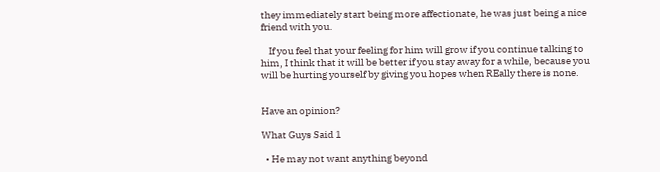they immediately start being more affectionate, he was just being a nice friend with you.

    If you feel that your feeling for him will grow if you continue talking to him, I think that it will be better if you stay away for a while, because you will be hurting yourself by giving you hopes when REally there is none.


Have an opinion?

What Guys Said 1

  • He may not want anything beyond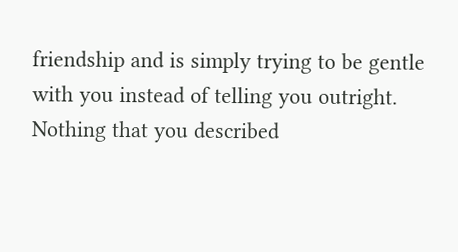friendship and is simply trying to be gentle with you instead of telling you outright. Nothing that you described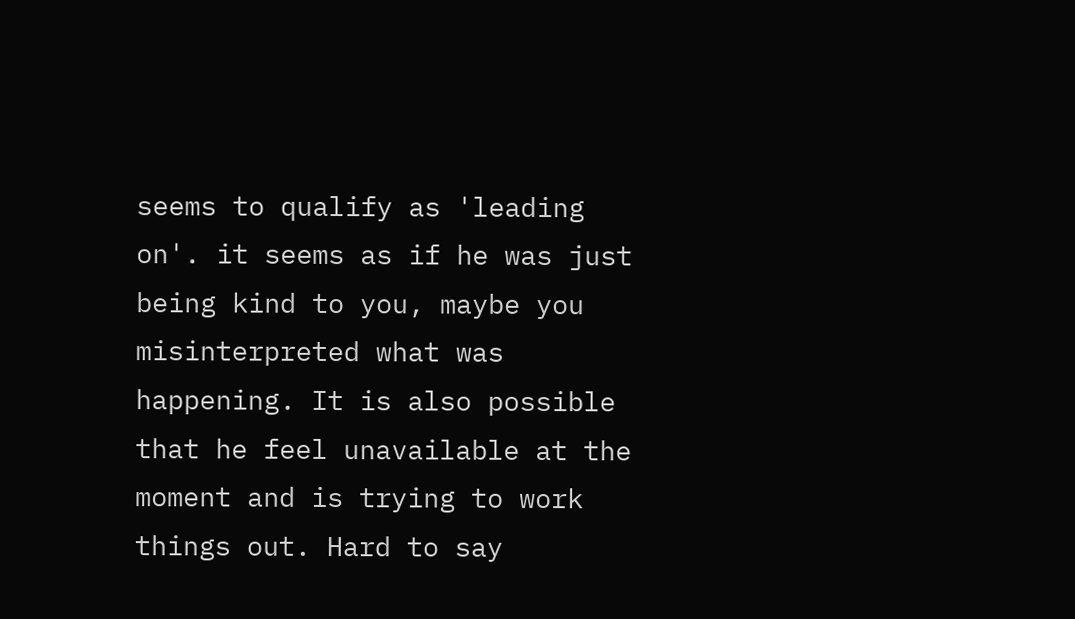seems to qualify as 'leading on'. it seems as if he was just being kind to you, maybe you misinterpreted what was happening. It is also possible that he feel unavailable at the moment and is trying to work things out. Hard to say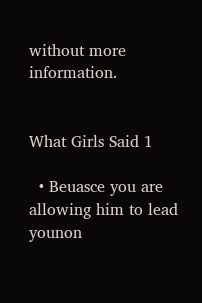without more information.


What Girls Said 1

  • Beuasce you are allowing him to lead younon